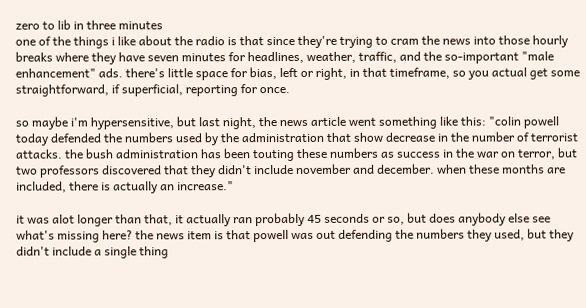zero to lib in three minutes
one of the things i like about the radio is that since they're trying to cram the news into those hourly breaks where they have seven minutes for headlines, weather, traffic, and the so-important "male enhancement" ads. there's little space for bias, left or right, in that timeframe, so you actual get some straightforward, if superficial, reporting for once.

so maybe i'm hypersensitive, but last night, the news article went something like this: "colin powell today defended the numbers used by the administration that show decrease in the number of terrorist attacks. the bush administration has been touting these numbers as success in the war on terror, but two professors discovered that they didn't include november and december. when these months are included, there is actually an increase."

it was alot longer than that, it actually ran probably 45 seconds or so, but does anybody else see what's missing here? the news item is that powell was out defending the numbers they used, but they didn't include a single thing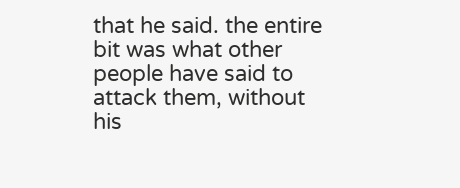that he said. the entire bit was what other people have said to attack them, without his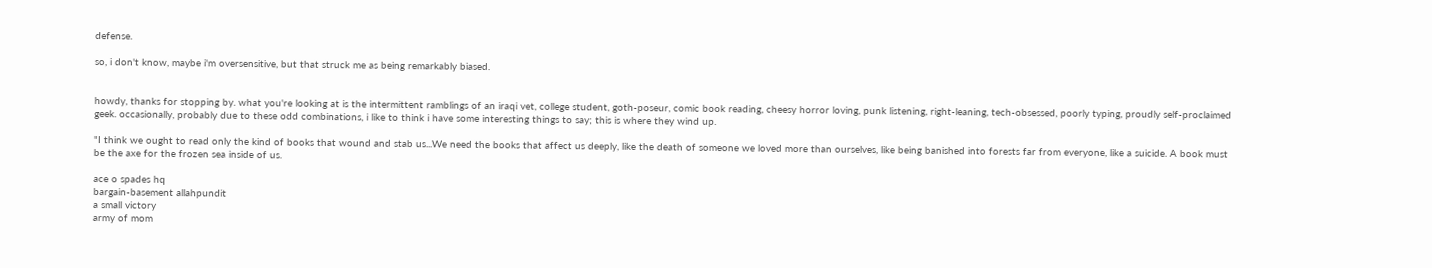defense.

so, i don't know, maybe i'm oversensitive, but that struck me as being remarkably biased.


howdy, thanks for stopping by. what you're looking at is the intermittent ramblings of an iraqi vet, college student, goth-poseur, comic book reading, cheesy horror loving, punk listening, right-leaning, tech-obsessed, poorly typing, proudly self-proclaimed geek. occasionally, probably due to these odd combinations, i like to think i have some interesting things to say; this is where they wind up.

"I think we ought to read only the kind of books that wound and stab us...We need the books that affect us deeply, like the death of someone we loved more than ourselves, like being banished into forests far from everyone, like a suicide. A book must be the axe for the frozen sea inside of us.

ace o spades hq
bargain-basement allahpundit
a small victory
army of mom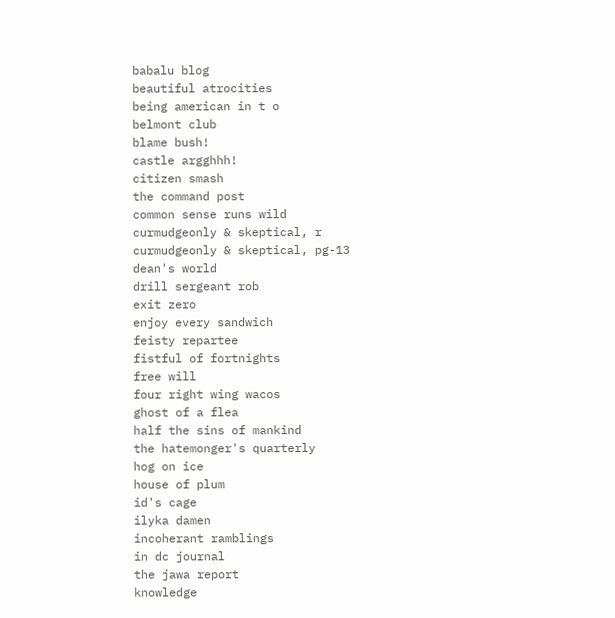babalu blog
beautiful atrocities
being american in t o
belmont club
blame bush!
castle argghhh!
citizen smash
the command post
common sense runs wild
curmudgeonly & skeptical, r
curmudgeonly & skeptical, pg-13
dean's world
drill sergeant rob
exit zero
enjoy every sandwich
feisty repartee
fistful of fortnights
free will
four right wing wacos
ghost of a flea
half the sins of mankind
the hatemonger's quarterly
hog on ice
house of plum
id's cage
ilyka damen
incoherant ramblings
in dc journal
the jawa report
knowledge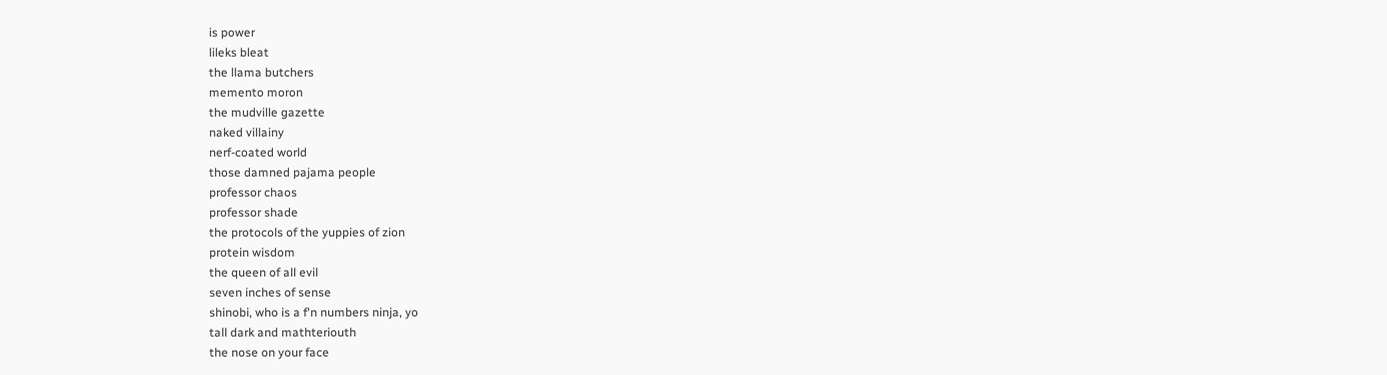is power
lileks bleat
the llama butchers
memento moron
the mudville gazette
naked villainy
nerf-coated world
those damned pajama people
professor chaos
professor shade
the protocols of the yuppies of zion
protein wisdom
the queen of all evil
seven inches of sense
shinobi, who is a f'n numbers ninja, yo
tall dark and mathteriouth
the nose on your face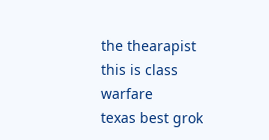the thearapist
this is class warfare
texas best grok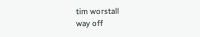tim worstall
way off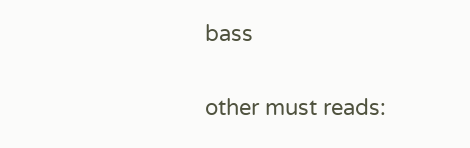bass

other must reads: